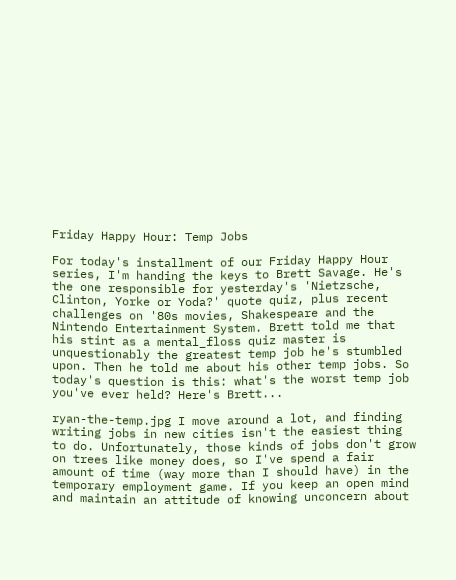Friday Happy Hour: Temp Jobs

For today's installment of our Friday Happy Hour series, I'm handing the keys to Brett Savage. He's the one responsible for yesterday's 'Nietzsche, Clinton, Yorke or Yoda?' quote quiz, plus recent challenges on '80s movies, Shakespeare and the Nintendo Entertainment System. Brett told me that his stint as a mental_floss quiz master is unquestionably the greatest temp job he's stumbled upon. Then he told me about his other temp jobs. So today's question is this: what's the worst temp job you've ever held? Here's Brett...

ryan-the-temp.jpg I move around a lot, and finding writing jobs in new cities isn't the easiest thing to do. Unfortunately, those kinds of jobs don't grow on trees like money does, so I've spend a fair amount of time (way more than I should have) in the temporary employment game. If you keep an open mind and maintain an attitude of knowing unconcern about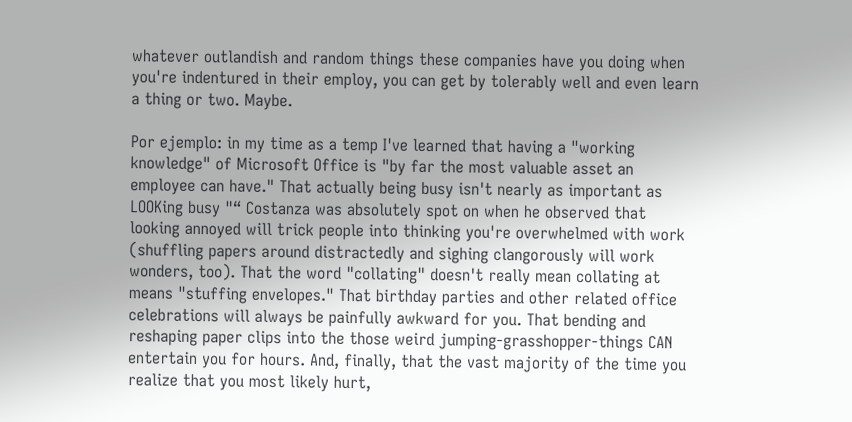whatever outlandish and random things these companies have you doing when you're indentured in their employ, you can get by tolerably well and even learn a thing or two. Maybe.

Por ejemplo: in my time as a temp I've learned that having a "working knowledge" of Microsoft Office is "by far the most valuable asset an employee can have." That actually being busy isn't nearly as important as LOOKing busy "“ Costanza was absolutely spot on when he observed that looking annoyed will trick people into thinking you're overwhelmed with work (shuffling papers around distractedly and sighing clangorously will work wonders, too). That the word "collating" doesn't really mean collating at means "stuffing envelopes." That birthday parties and other related office celebrations will always be painfully awkward for you. That bending and reshaping paper clips into the those weird jumping-grasshopper-things CAN entertain you for hours. And, finally, that the vast majority of the time you realize that you most likely hurt,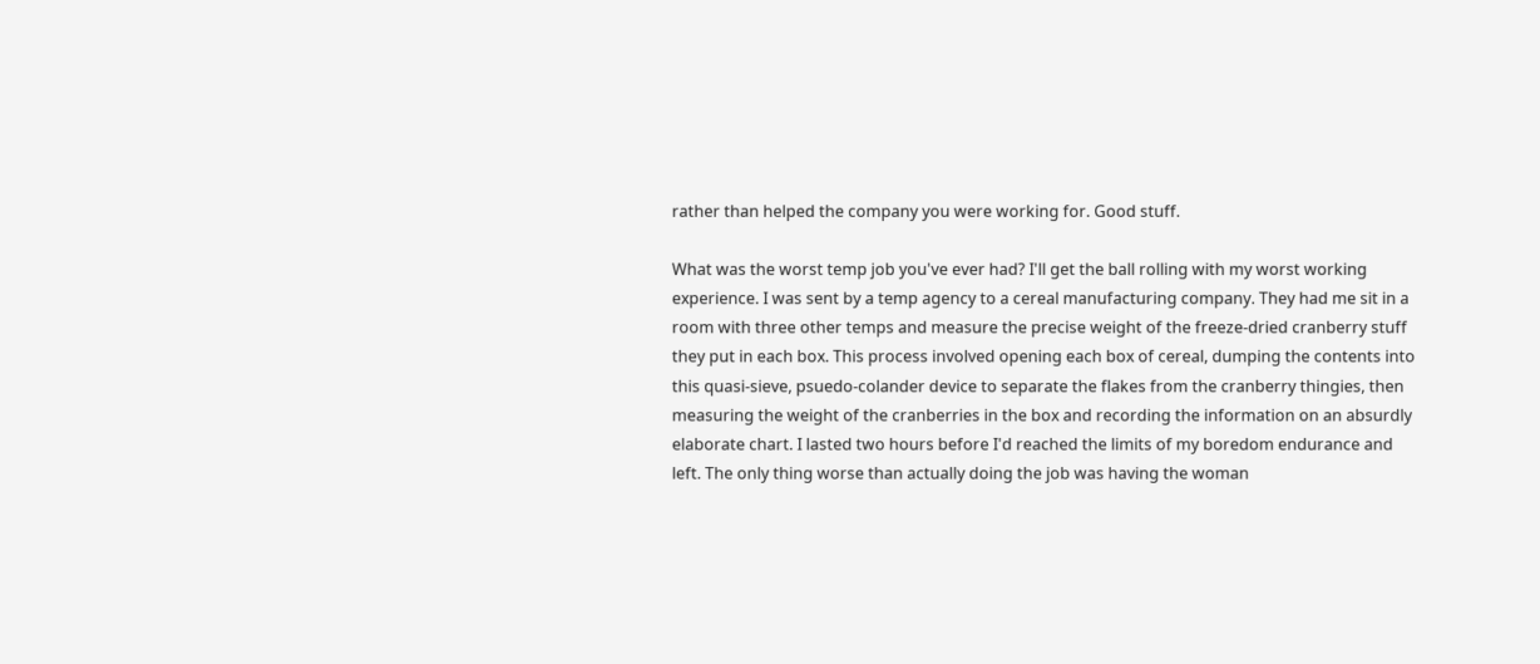rather than helped the company you were working for. Good stuff.

What was the worst temp job you've ever had? I'll get the ball rolling with my worst working experience. I was sent by a temp agency to a cereal manufacturing company. They had me sit in a room with three other temps and measure the precise weight of the freeze-dried cranberry stuff they put in each box. This process involved opening each box of cereal, dumping the contents into this quasi-sieve, psuedo-colander device to separate the flakes from the cranberry thingies, then measuring the weight of the cranberries in the box and recording the information on an absurdly elaborate chart. I lasted two hours before I'd reached the limits of my boredom endurance and left. The only thing worse than actually doing the job was having the woman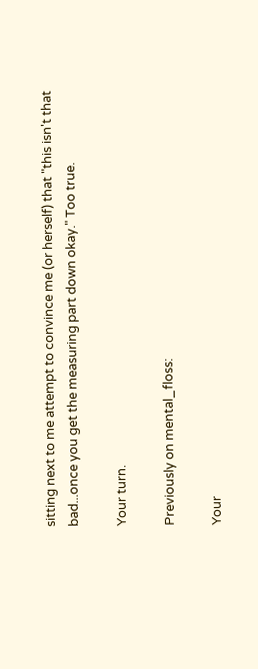sitting next to me attempt to convince me (or herself) that "this isn't that bad...once you get the measuring part down okay." Too true.

Your turn.

Previously on mental_floss:

Your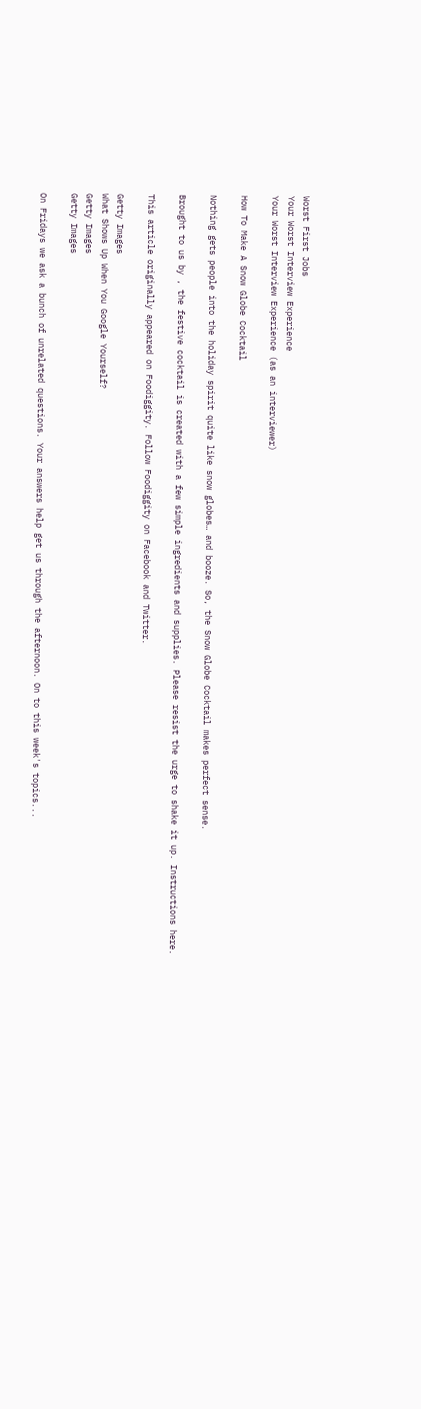Worst First Jobs
Your Worst Interview Experience
Your Worst Interview Experience (as an interviewer)

How To Make A Snow Globe Cocktail

Nothing gets people into the holiday spirit quite like snow globes… and booze. So, the Snow Globe Cocktail makes perfect sense.

Brought to us by , the festive cocktail is created with a few simple ingredients and supplies. Please resist the urge to shake it up. Instructions here.

This article originally appeared on Foodiggity. Follow Foodiggity on Facebook and Twitter.

Getty Images
What Shows Up When You Google Yourself?
Getty Images
Getty Images

On Fridays we ask a bunch of unrelated questions. Your answers help get us through the afternoon. On to this week's topics...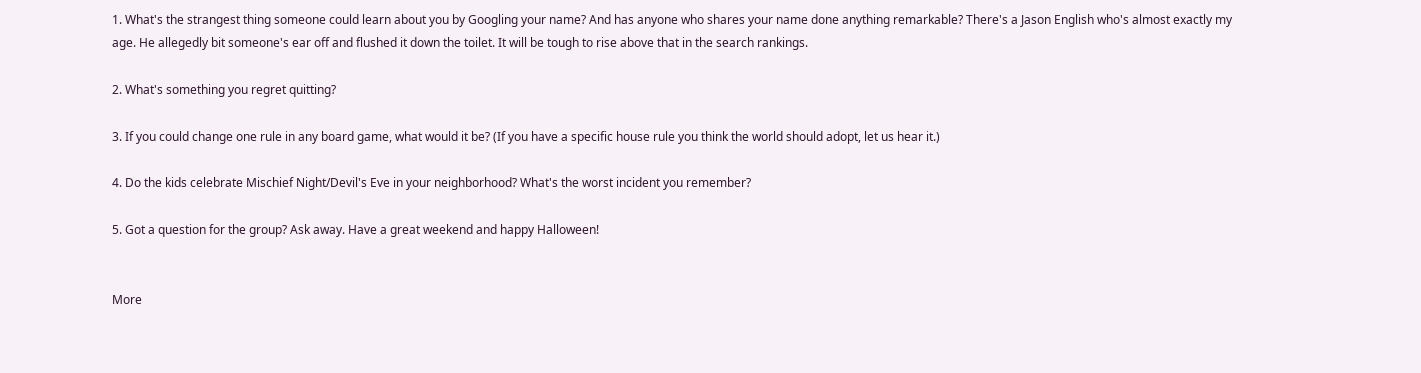1. What's the strangest thing someone could learn about you by Googling your name? And has anyone who shares your name done anything remarkable? There's a Jason English who's almost exactly my age. He allegedly bit someone's ear off and flushed it down the toilet. It will be tough to rise above that in the search rankings.

2. What's something you regret quitting?

3. If you could change one rule in any board game, what would it be? (If you have a specific house rule you think the world should adopt, let us hear it.)

4. Do the kids celebrate Mischief Night/Devil's Eve in your neighborhood? What's the worst incident you remember?

5. Got a question for the group? Ask away. Have a great weekend and happy Halloween!


More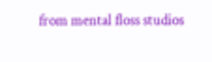from mental floss studios